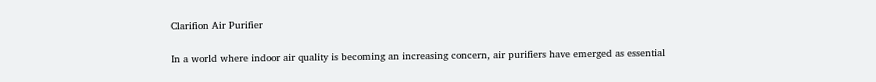Clarifion Air Purifier


In a world where indoor air quality is becoming an increasing concern, air purifiers have emerged as essential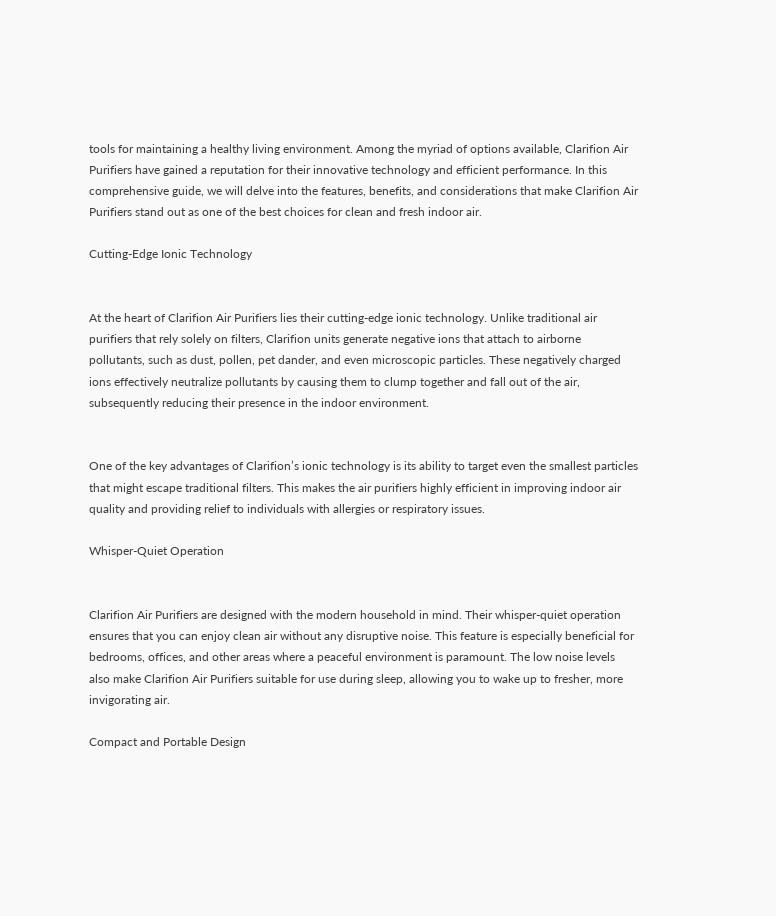tools for maintaining a healthy living environment. Among the myriad of options available, Clarifion Air Purifiers have gained a reputation for their innovative technology and efficient performance. In this comprehensive guide, we will delve into the features, benefits, and considerations that make Clarifion Air Purifiers stand out as one of the best choices for clean and fresh indoor air.

Cutting-Edge Ionic Technology


At the heart of Clarifion Air Purifiers lies their cutting-edge ionic technology. Unlike traditional air purifiers that rely solely on filters, Clarifion units generate negative ions that attach to airborne pollutants, such as dust, pollen, pet dander, and even microscopic particles. These negatively charged ions effectively neutralize pollutants by causing them to clump together and fall out of the air, subsequently reducing their presence in the indoor environment.


One of the key advantages of Clarifion’s ionic technology is its ability to target even the smallest particles that might escape traditional filters. This makes the air purifiers highly efficient in improving indoor air quality and providing relief to individuals with allergies or respiratory issues.

Whisper-Quiet Operation


Clarifion Air Purifiers are designed with the modern household in mind. Their whisper-quiet operation ensures that you can enjoy clean air without any disruptive noise. This feature is especially beneficial for bedrooms, offices, and other areas where a peaceful environment is paramount. The low noise levels also make Clarifion Air Purifiers suitable for use during sleep, allowing you to wake up to fresher, more invigorating air.

Compact and Portable Design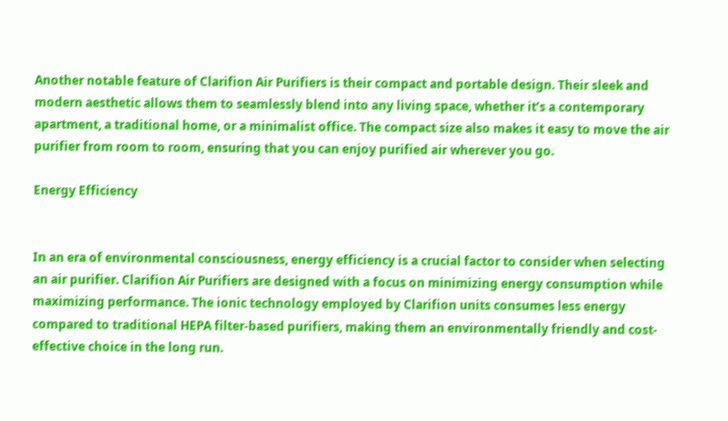Another notable feature of Clarifion Air Purifiers is their compact and portable design. Their sleek and modern aesthetic allows them to seamlessly blend into any living space, whether it’s a contemporary apartment, a traditional home, or a minimalist office. The compact size also makes it easy to move the air purifier from room to room, ensuring that you can enjoy purified air wherever you go.

Energy Efficiency


In an era of environmental consciousness, energy efficiency is a crucial factor to consider when selecting an air purifier. Clarifion Air Purifiers are designed with a focus on minimizing energy consumption while maximizing performance. The ionic technology employed by Clarifion units consumes less energy compared to traditional HEPA filter-based purifiers, making them an environmentally friendly and cost-effective choice in the long run.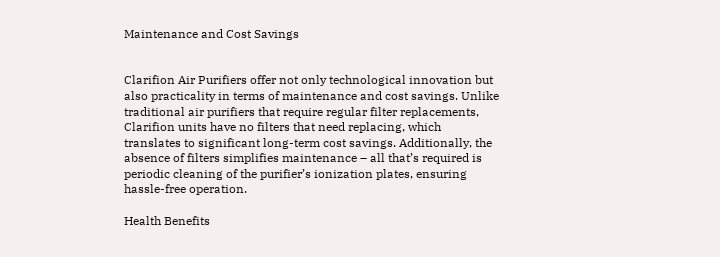Maintenance and Cost Savings


Clarifion Air Purifiers offer not only technological innovation but also practicality in terms of maintenance and cost savings. Unlike traditional air purifiers that require regular filter replacements, Clarifion units have no filters that need replacing, which translates to significant long-term cost savings. Additionally, the absence of filters simplifies maintenance – all that’s required is periodic cleaning of the purifier’s ionization plates, ensuring hassle-free operation.

Health Benefits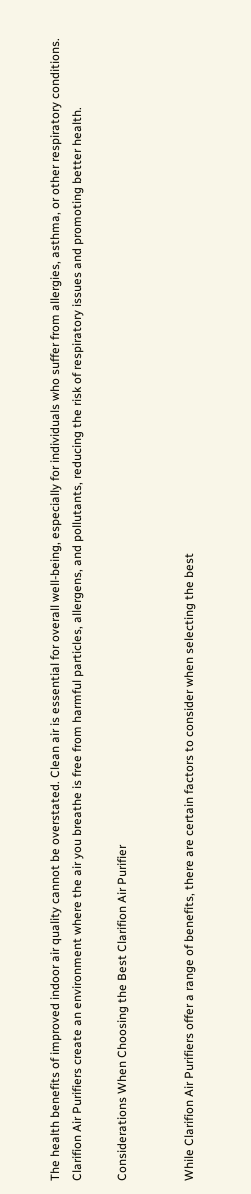The health benefits of improved indoor air quality cannot be overstated. Clean air is essential for overall well-being, especially for individuals who suffer from allergies, asthma, or other respiratory conditions. Clarifion Air Purifiers create an environment where the air you breathe is free from harmful particles, allergens, and pollutants, reducing the risk of respiratory issues and promoting better health.

Considerations When Choosing the Best Clarifion Air Purifier


While Clarifion Air Purifiers offer a range of benefits, there are certain factors to consider when selecting the best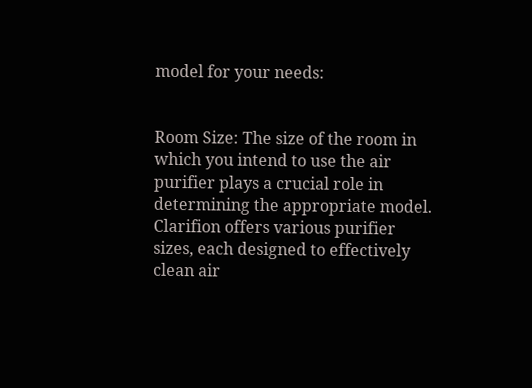model for your needs:


Room Size: The size of the room in which you intend to use the air purifier plays a crucial role in determining the appropriate model. Clarifion offers various purifier sizes, each designed to effectively clean air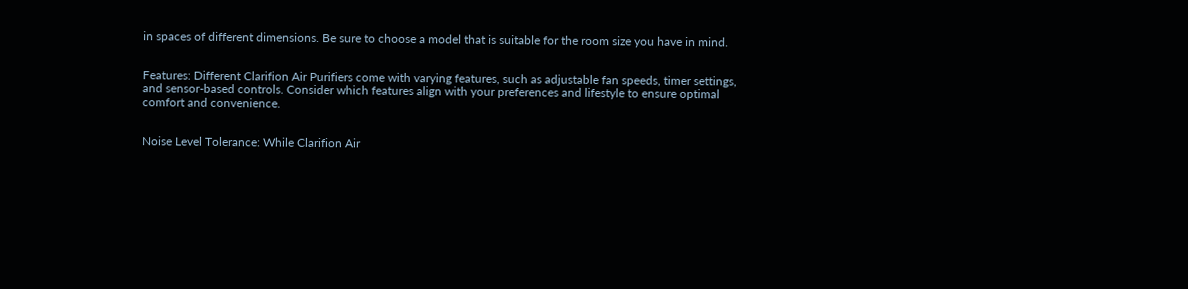in spaces of different dimensions. Be sure to choose a model that is suitable for the room size you have in mind.


Features: Different Clarifion Air Purifiers come with varying features, such as adjustable fan speeds, timer settings, and sensor-based controls. Consider which features align with your preferences and lifestyle to ensure optimal comfort and convenience.


Noise Level Tolerance: While Clarifion Air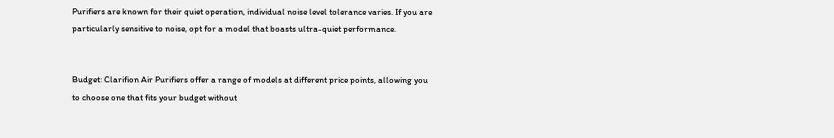Purifiers are known for their quiet operation, individual noise level tolerance varies. If you are particularly sensitive to noise, opt for a model that boasts ultra-quiet performance.


Budget: Clarifion Air Purifiers offer a range of models at different price points, allowing you to choose one that fits your budget without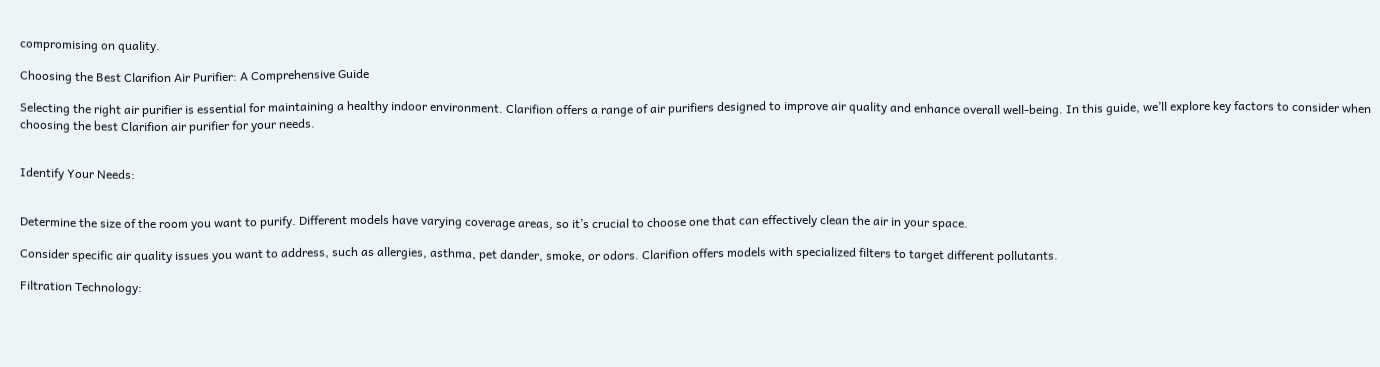compromising on quality.

Choosing the Best Clarifion Air Purifier: A Comprehensive Guide

Selecting the right air purifier is essential for maintaining a healthy indoor environment. Clarifion offers a range of air purifiers designed to improve air quality and enhance overall well-being. In this guide, we’ll explore key factors to consider when choosing the best Clarifion air purifier for your needs.


Identify Your Needs:


Determine the size of the room you want to purify. Different models have varying coverage areas, so it’s crucial to choose one that can effectively clean the air in your space.

Consider specific air quality issues you want to address, such as allergies, asthma, pet dander, smoke, or odors. Clarifion offers models with specialized filters to target different pollutants.

Filtration Technology: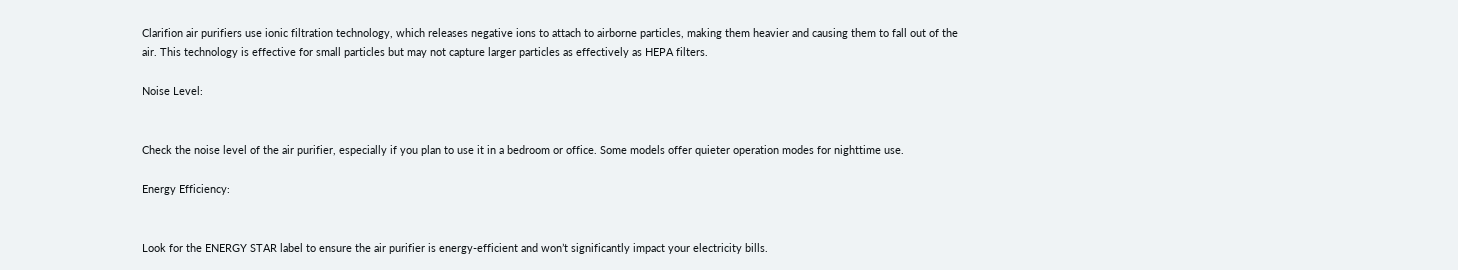Clarifion air purifiers use ionic filtration technology, which releases negative ions to attach to airborne particles, making them heavier and causing them to fall out of the air. This technology is effective for small particles but may not capture larger particles as effectively as HEPA filters.

Noise Level:


Check the noise level of the air purifier, especially if you plan to use it in a bedroom or office. Some models offer quieter operation modes for nighttime use.

Energy Efficiency:


Look for the ENERGY STAR label to ensure the air purifier is energy-efficient and won’t significantly impact your electricity bills.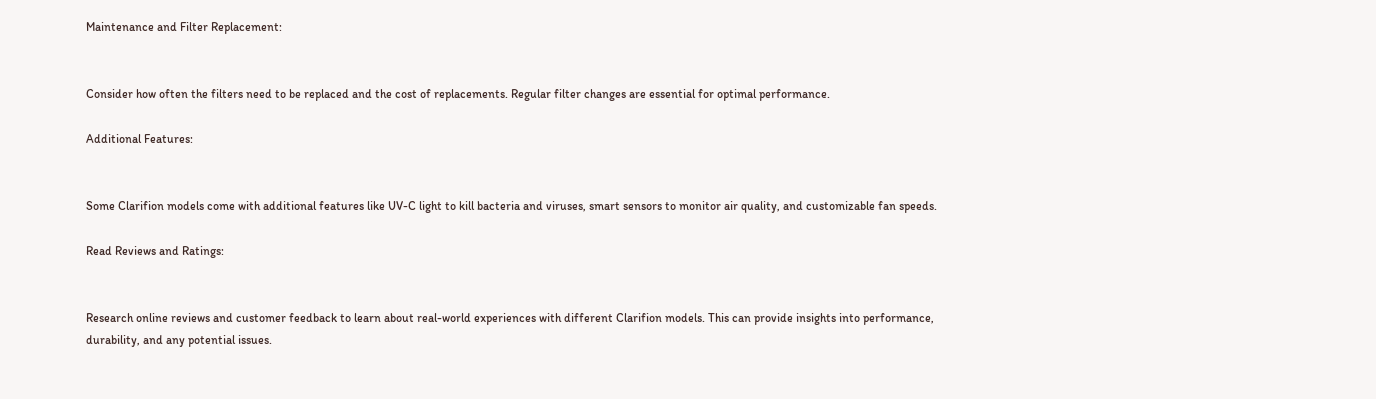Maintenance and Filter Replacement:


Consider how often the filters need to be replaced and the cost of replacements. Regular filter changes are essential for optimal performance.

Additional Features:


Some Clarifion models come with additional features like UV-C light to kill bacteria and viruses, smart sensors to monitor air quality, and customizable fan speeds.

Read Reviews and Ratings:


Research online reviews and customer feedback to learn about real-world experiences with different Clarifion models. This can provide insights into performance, durability, and any potential issues.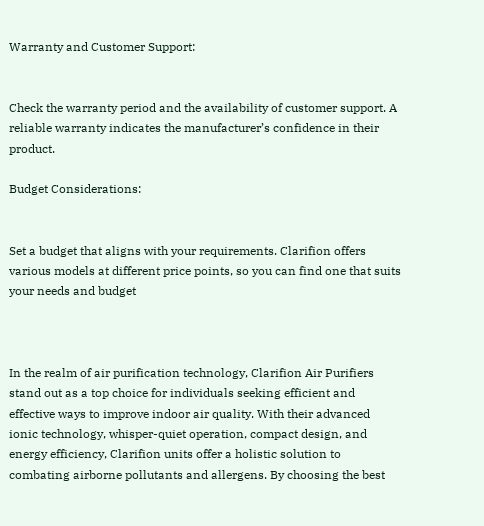Warranty and Customer Support:


Check the warranty period and the availability of customer support. A reliable warranty indicates the manufacturer’s confidence in their product.

Budget Considerations:


Set a budget that aligns with your requirements. Clarifion offers various models at different price points, so you can find one that suits your needs and budget



In the realm of air purification technology, Clarifion Air Purifiers stand out as a top choice for individuals seeking efficient and effective ways to improve indoor air quality. With their advanced ionic technology, whisper-quiet operation, compact design, and energy efficiency, Clarifion units offer a holistic solution to combating airborne pollutants and allergens. By choosing the best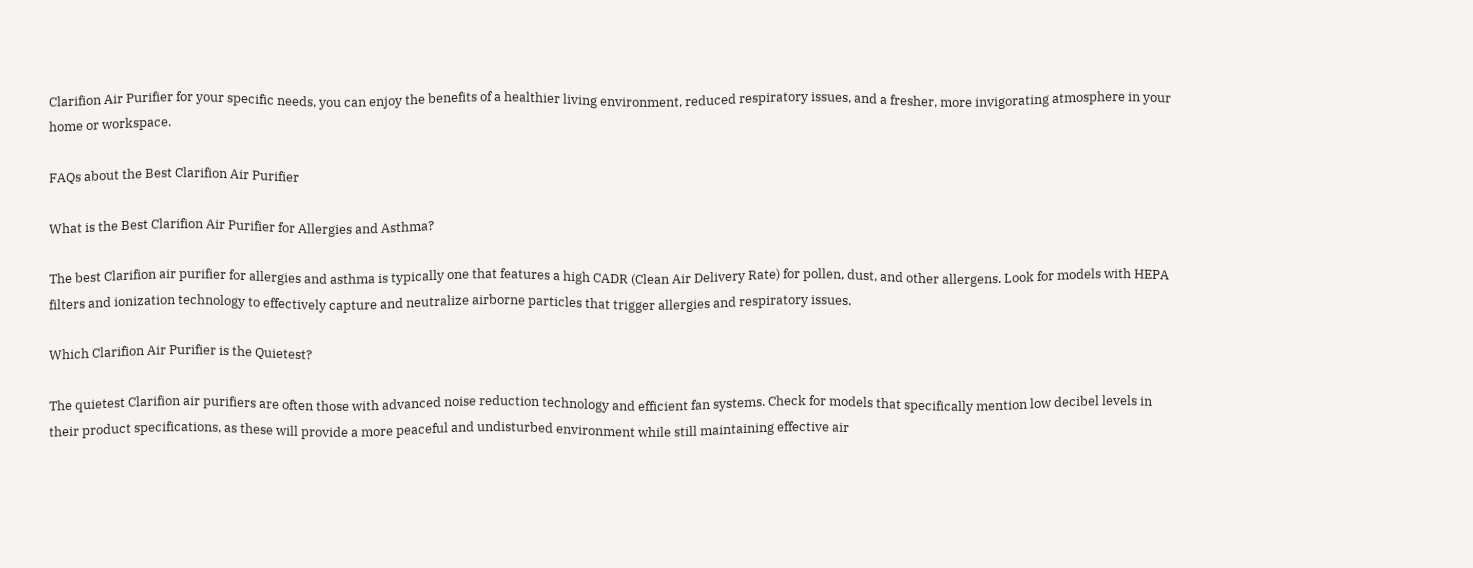Clarifion Air Purifier for your specific needs, you can enjoy the benefits of a healthier living environment, reduced respiratory issues, and a fresher, more invigorating atmosphere in your home or workspace.

FAQs about the Best Clarifion Air Purifier

What is the Best Clarifion Air Purifier for Allergies and Asthma?

The best Clarifion air purifier for allergies and asthma is typically one that features a high CADR (Clean Air Delivery Rate) for pollen, dust, and other allergens. Look for models with HEPA filters and ionization technology to effectively capture and neutralize airborne particles that trigger allergies and respiratory issues.

Which Clarifion Air Purifier is the Quietest?

The quietest Clarifion air purifiers are often those with advanced noise reduction technology and efficient fan systems. Check for models that specifically mention low decibel levels in their product specifications, as these will provide a more peaceful and undisturbed environment while still maintaining effective air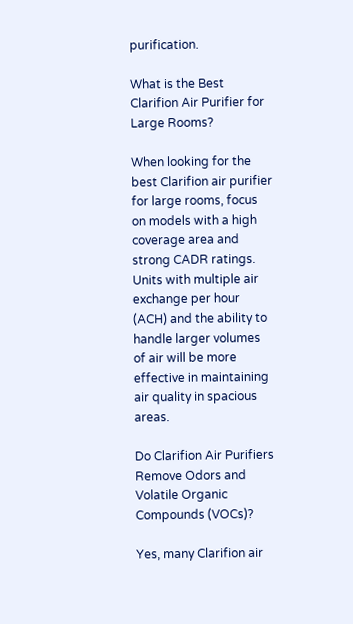purification.

What is the Best Clarifion Air Purifier for Large Rooms?

When looking for the best Clarifion air purifier for large rooms, focus on models with a high coverage area and strong CADR ratings. Units with multiple air exchange per hour (ACH) and the ability to handle larger volumes of air will be more effective in maintaining air quality in spacious areas.

Do Clarifion Air Purifiers Remove Odors and Volatile Organic Compounds (VOCs)?

Yes, many Clarifion air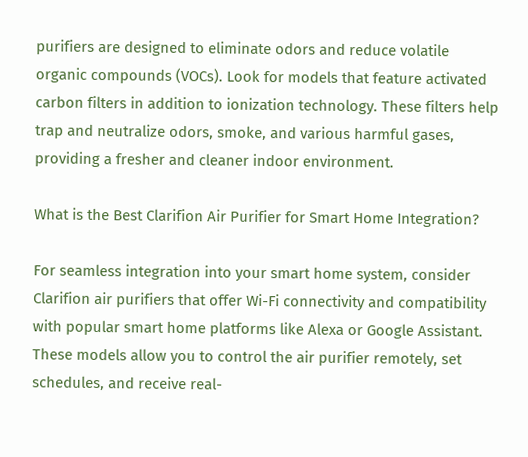purifiers are designed to eliminate odors and reduce volatile organic compounds (VOCs). Look for models that feature activated carbon filters in addition to ionization technology. These filters help trap and neutralize odors, smoke, and various harmful gases, providing a fresher and cleaner indoor environment.

What is the Best Clarifion Air Purifier for Smart Home Integration?

For seamless integration into your smart home system, consider Clarifion air purifiers that offer Wi-Fi connectivity and compatibility with popular smart home platforms like Alexa or Google Assistant. These models allow you to control the air purifier remotely, set schedules, and receive real-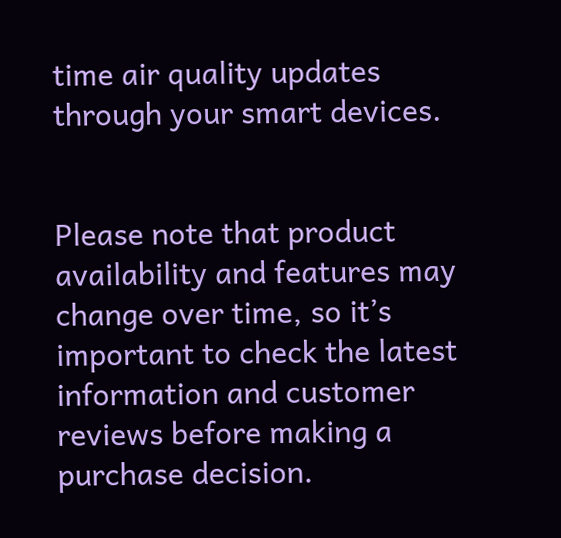time air quality updates through your smart devices.


Please note that product availability and features may change over time, so it’s important to check the latest information and customer reviews before making a purchase decision.